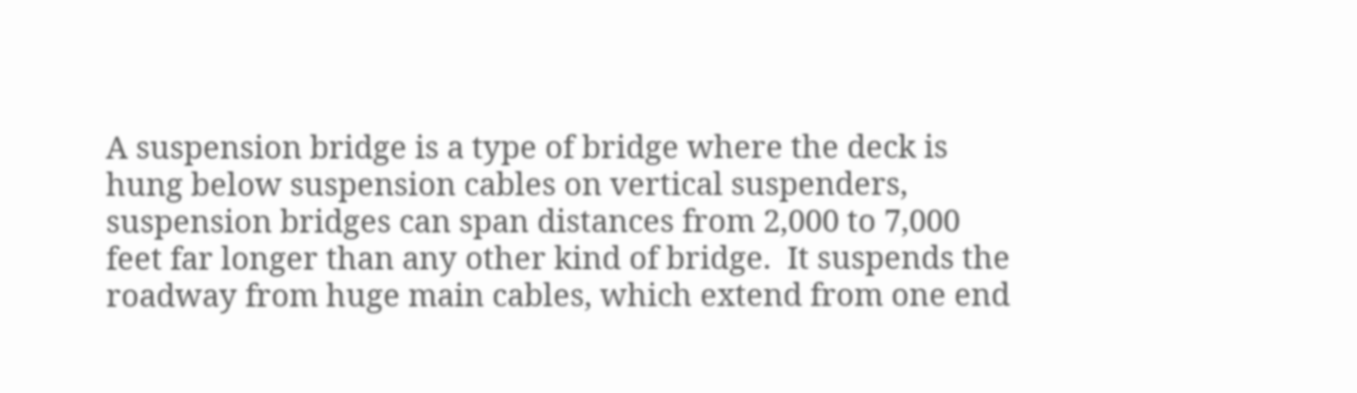A suspension bridge is a type of bridge where the deck is hung below suspension cables on vertical suspenders, suspension bridges can span distances from 2,000 to 7,000 feet far longer than any other kind of bridge.  It suspends the roadway from huge main cables, which extend from one end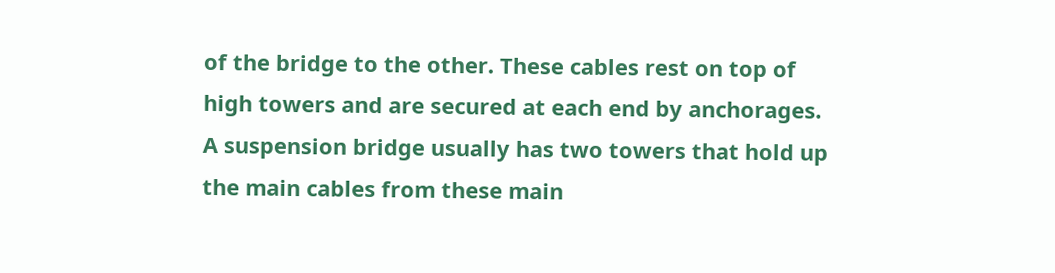of the bridge to the other. These cables rest on top of high towers and are secured at each end by anchorages. A suspension bridge usually has two towers that hold up the main cables from these main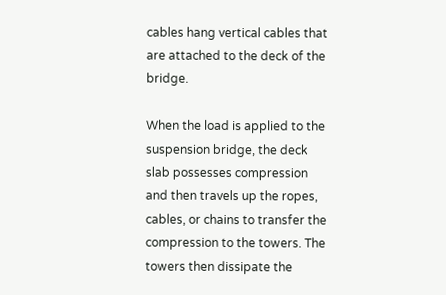cables hang vertical cables that are attached to the deck of the bridge.

When the load is applied to the suspension bridge, the deck slab possesses compression and then travels up the ropes, cables, or chains to transfer the compression to the towers. The towers then dissipate the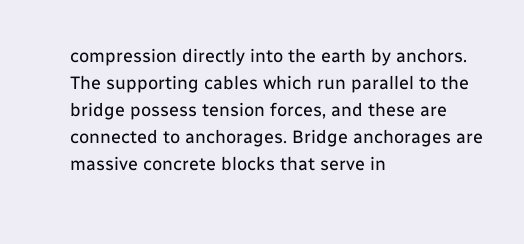compression directly into the earth by anchors. The supporting cables which run parallel to the bridge possess tension forces, and these are connected to anchorages. Bridge anchorages are massive concrete blocks that serve in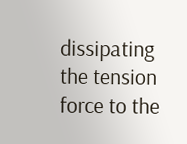dissipating the tension force to the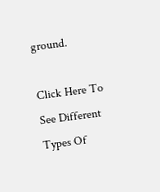ground.

Click Here To See Different Types Of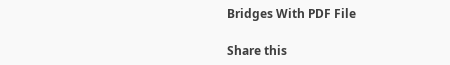Bridges With PDF File

Share this